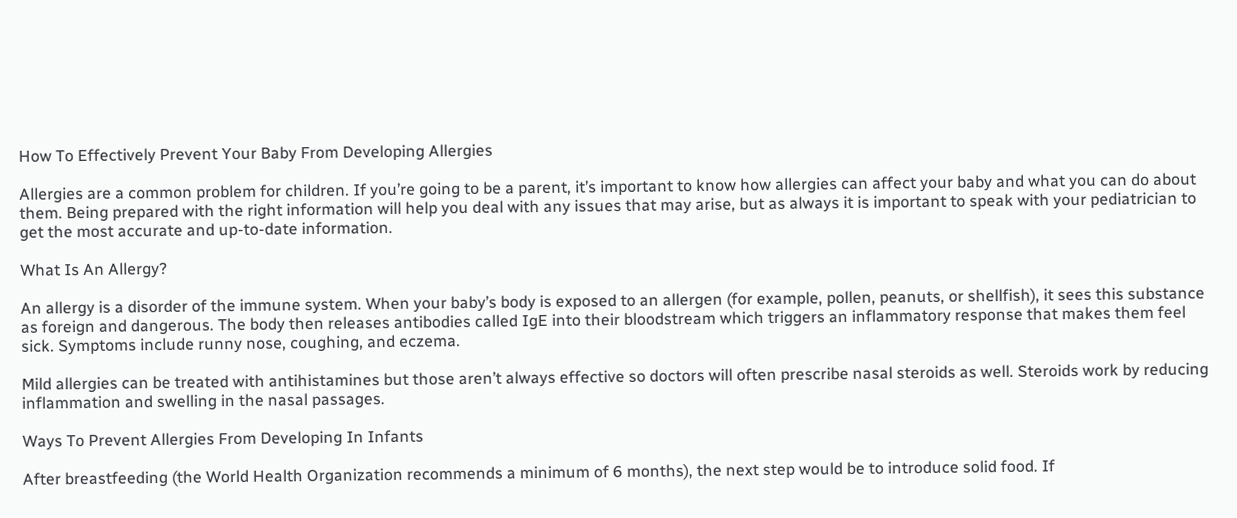How To Effectively Prevent Your Baby From Developing Allergies

Allergies are a common problem for children. If you’re going to be a parent, it’s important to know how allergies can affect your baby and what you can do about them. Being prepared with the right information will help you deal with any issues that may arise, but as always it is important to speak with your pediatrician to get the most accurate and up-to-date information.

What Is An Allergy?

An allergy is a disorder of the immune system. When your baby’s body is exposed to an allergen (for example, pollen, peanuts, or shellfish), it sees this substance as foreign and dangerous. The body then releases antibodies called IgE into their bloodstream which triggers an inflammatory response that makes them feel sick. Symptoms include runny nose, coughing, and eczema.

Mild allergies can be treated with antihistamines but those aren’t always effective so doctors will often prescribe nasal steroids as well. Steroids work by reducing inflammation and swelling in the nasal passages.

Ways To Prevent Allergies From Developing In Infants

After breastfeeding (the World Health Organization recommends a minimum of 6 months), the next step would be to introduce solid food. If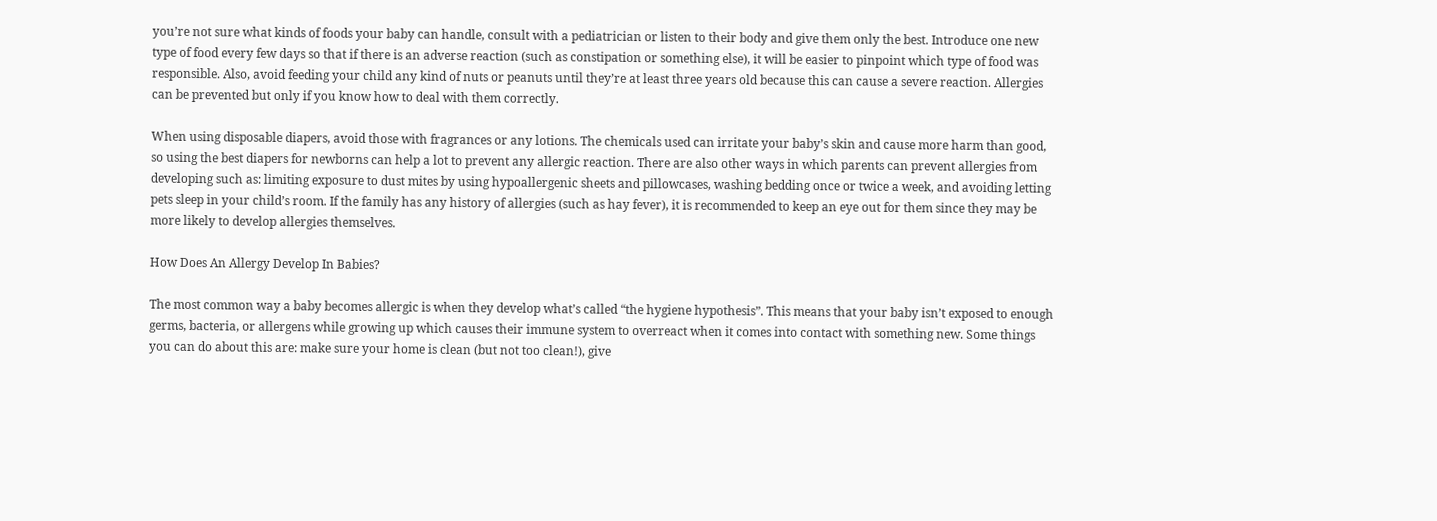you’re not sure what kinds of foods your baby can handle, consult with a pediatrician or listen to their body and give them only the best. Introduce one new type of food every few days so that if there is an adverse reaction (such as constipation or something else), it will be easier to pinpoint which type of food was responsible. Also, avoid feeding your child any kind of nuts or peanuts until they’re at least three years old because this can cause a severe reaction. Allergies can be prevented but only if you know how to deal with them correctly.

When using disposable diapers, avoid those with fragrances or any lotions. The chemicals used can irritate your baby’s skin and cause more harm than good, so using the best diapers for newborns can help a lot to prevent any allergic reaction. There are also other ways in which parents can prevent allergies from developing such as: limiting exposure to dust mites by using hypoallergenic sheets and pillowcases, washing bedding once or twice a week, and avoiding letting pets sleep in your child’s room. If the family has any history of allergies (such as hay fever), it is recommended to keep an eye out for them since they may be more likely to develop allergies themselves.

How Does An Allergy Develop In Babies?

The most common way a baby becomes allergic is when they develop what’s called “the hygiene hypothesis”. This means that your baby isn’t exposed to enough germs, bacteria, or allergens while growing up which causes their immune system to overreact when it comes into contact with something new. Some things you can do about this are: make sure your home is clean (but not too clean!), give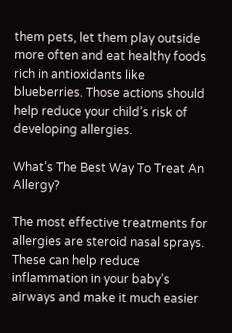them pets, let them play outside more often and eat healthy foods rich in antioxidants like blueberries. Those actions should help reduce your child’s risk of developing allergies.

What’s The Best Way To Treat An Allergy?

The most effective treatments for allergies are steroid nasal sprays. These can help reduce inflammation in your baby’s airways and make it much easier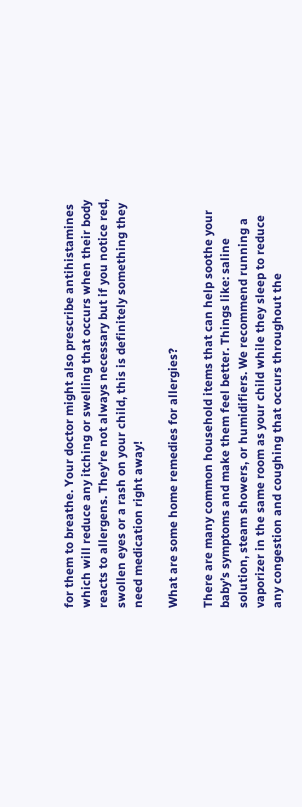for them to breathe. Your doctor might also prescribe antihistamines which will reduce any itching or swelling that occurs when their body reacts to allergens. They’re not always necessary but if you notice red, swollen eyes or a rash on your child, this is definitely something they need medication right away!

What are some home remedies for allergies?

There are many common household items that can help soothe your baby’s symptoms and make them feel better. Things like: saline solution, steam showers, or humidifiers. We recommend running a vaporizer in the same room as your child while they sleep to reduce any congestion and coughing that occurs throughout the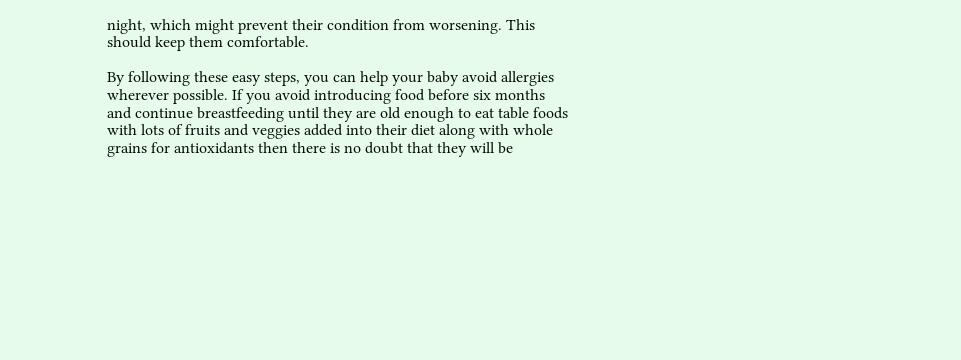night, which might prevent their condition from worsening. This should keep them comfortable.

By following these easy steps, you can help your baby avoid allergies wherever possible. If you avoid introducing food before six months and continue breastfeeding until they are old enough to eat table foods with lots of fruits and veggies added into their diet along with whole grains for antioxidants then there is no doubt that they will be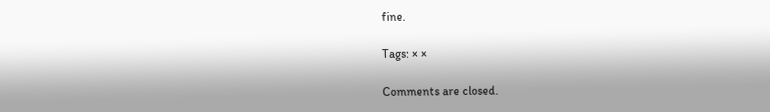fine.

Tags: × ×

Comments are closed.